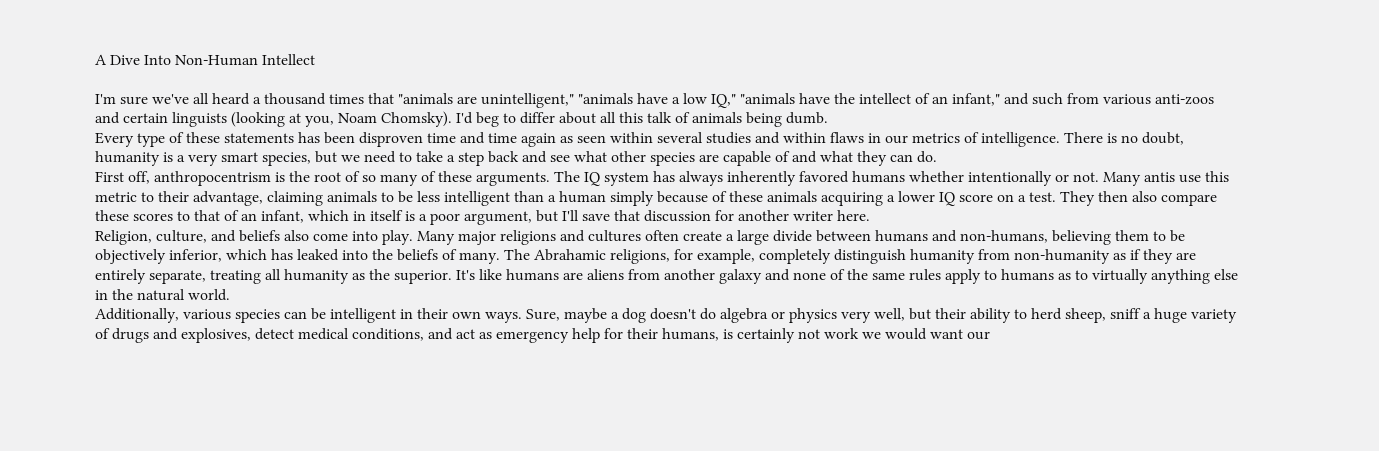A Dive Into Non-Human Intellect

I'm sure we've all heard a thousand times that "animals are unintelligent," "animals have a low IQ," "animals have the intellect of an infant," and such from various anti-zoos and certain linguists (looking at you, Noam Chomsky). I'd beg to differ about all this talk of animals being dumb.
Every type of these statements has been disproven time and time again as seen within several studies and within flaws in our metrics of intelligence. There is no doubt, humanity is a very smart species, but we need to take a step back and see what other species are capable of and what they can do.
First off, anthropocentrism is the root of so many of these arguments. The IQ system has always inherently favored humans whether intentionally or not. Many antis use this metric to their advantage, claiming animals to be less intelligent than a human simply because of these animals acquiring a lower IQ score on a test. They then also compare these scores to that of an infant, which in itself is a poor argument, but I'll save that discussion for another writer here.
Religion, culture, and beliefs also come into play. Many major religions and cultures often create a large divide between humans and non-humans, believing them to be objectively inferior, which has leaked into the beliefs of many. The Abrahamic religions, for example, completely distinguish humanity from non-humanity as if they are entirely separate, treating all humanity as the superior. It's like humans are aliens from another galaxy and none of the same rules apply to humans as to virtually anything else in the natural world.
Additionally, various species can be intelligent in their own ways. Sure, maybe a dog doesn't do algebra or physics very well, but their ability to herd sheep, sniff a huge variety of drugs and explosives, detect medical conditions, and act as emergency help for their humans, is certainly not work we would want our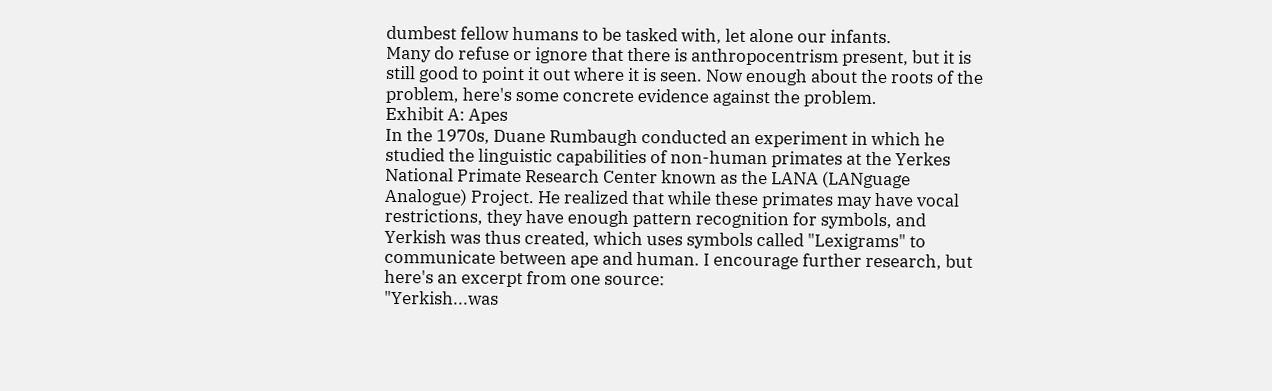dumbest fellow humans to be tasked with, let alone our infants.
Many do refuse or ignore that there is anthropocentrism present, but it is still good to point it out where it is seen. Now enough about the roots of the problem, here's some concrete evidence against the problem.
Exhibit A: Apes
In the 1970s, Duane Rumbaugh conducted an experiment in which he studied the linguistic capabilities of non-human primates at the Yerkes National Primate Research Center known as the LANA (LANguage Analogue) Project. He realized that while these primates may have vocal restrictions, they have enough pattern recognition for symbols, and Yerkish was thus created, which uses symbols called "Lexigrams" to communicate between ape and human. I encourage further research, but here's an excerpt from one source:
"Yerkish...was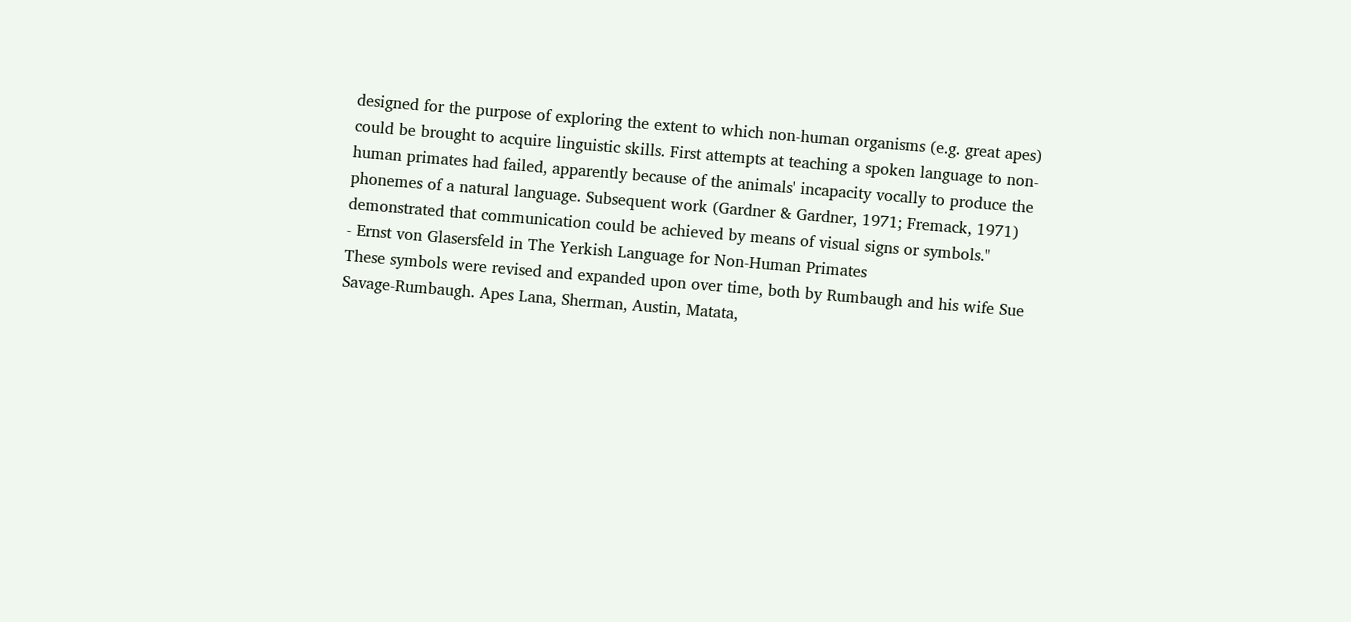designed for the purpose of exploring the extent to which non-human organisms (e.g. great apes) could be brought to acquire linguistic skills. First attempts at teaching a spoken language to non-human primates had failed, apparently because of the animals' incapacity vocally to produce the phonemes of a natural language. Subsequent work (Gardner & Gardner, 1971; Fremack, 1971) demonstrated that communication could be achieved by means of visual signs or symbols."
- Ernst von Glasersfeld in The Yerkish Language for Non-Human Primates
These symbols were revised and expanded upon over time, both by Rumbaugh and his wife Sue Savage-Rumbaugh. Apes Lana, Sherman, Austin, Matata,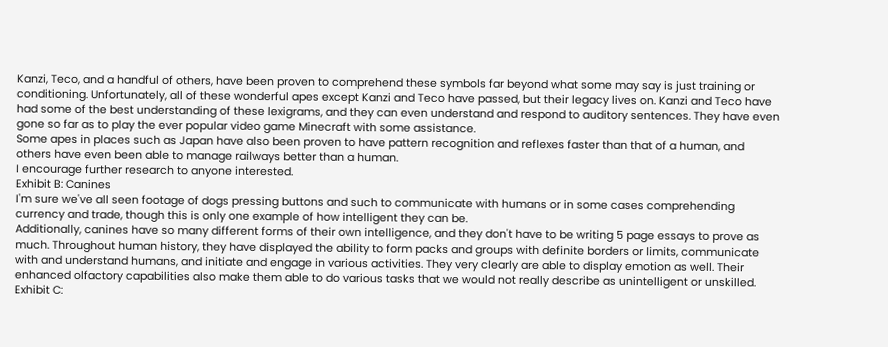Kanzi, Teco, and a handful of others, have been proven to comprehend these symbols far beyond what some may say is just training or conditioning. Unfortunately, all of these wonderful apes except Kanzi and Teco have passed, but their legacy lives on. Kanzi and Teco have had some of the best understanding of these lexigrams, and they can even understand and respond to auditory sentences. They have even gone so far as to play the ever popular video game Minecraft with some assistance.
Some apes in places such as Japan have also been proven to have pattern recognition and reflexes faster than that of a human, and others have even been able to manage railways better than a human.
I encourage further research to anyone interested.
Exhibit B: Canines
I'm sure we've all seen footage of dogs pressing buttons and such to communicate with humans or in some cases comprehending currency and trade, though this is only one example of how intelligent they can be.
Additionally, canines have so many different forms of their own intelligence, and they don't have to be writing 5 page essays to prove as much. Throughout human history, they have displayed the ability to form packs and groups with definite borders or limits, communicate with and understand humans, and initiate and engage in various activities. They very clearly are able to display emotion as well. Their enhanced olfactory capabilities also make them able to do various tasks that we would not really describe as unintelligent or unskilled.
Exhibit C: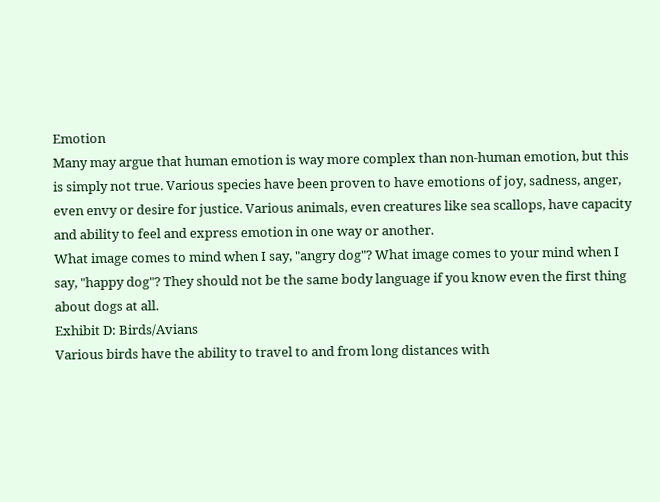Emotion
Many may argue that human emotion is way more complex than non-human emotion, but this is simply not true. Various species have been proven to have emotions of joy, sadness, anger, even envy or desire for justice. Various animals, even creatures like sea scallops, have capacity and ability to feel and express emotion in one way or another.
What image comes to mind when I say, "angry dog"? What image comes to your mind when I say, "happy dog"? They should not be the same body language if you know even the first thing about dogs at all.
Exhibit D: Birds/Avians
Various birds have the ability to travel to and from long distances with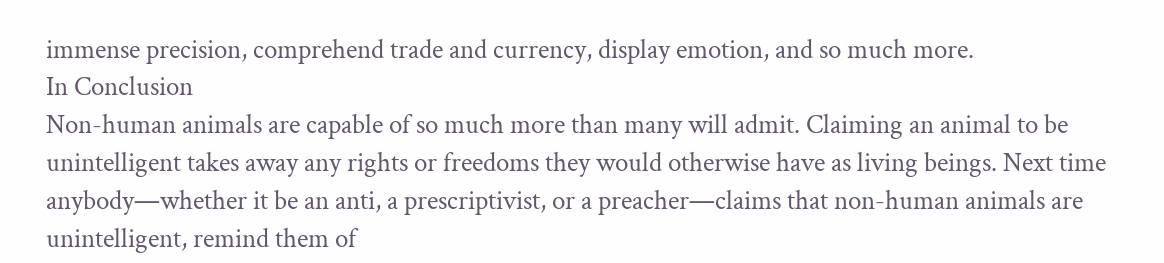immense precision, comprehend trade and currency, display emotion, and so much more.
In Conclusion
Non-human animals are capable of so much more than many will admit. Claiming an animal to be unintelligent takes away any rights or freedoms they would otherwise have as living beings. Next time anybody—whether it be an anti, a prescriptivist, or a preacher—claims that non-human animals are unintelligent, remind them of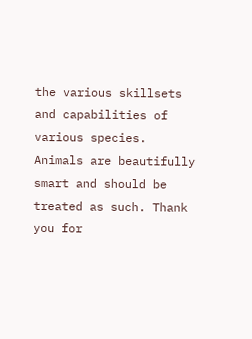the various skillsets and capabilities of various species.
Animals are beautifully smart and should be treated as such. Thank you for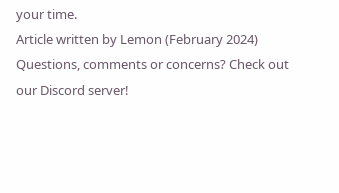your time.
Article written by Lemon (February 2024)
Questions, comments or concerns? Check out our Discord server!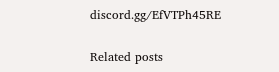discord.gg/EfVTPh45RE

Related posts